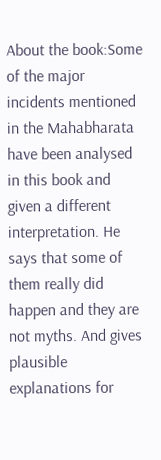About the book:Some of the major incidents mentioned in the Mahabharata have been analysed in this book and given a different interpretation. He says that some of them really did happen and they are not myths. And gives plausible explanations for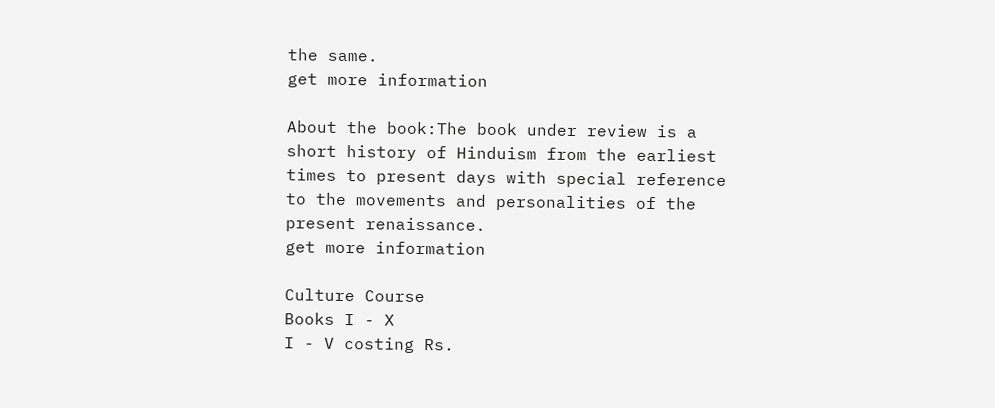the same.
get more information

About the book:The book under review is a short history of Hinduism from the earliest times to present days with special reference to the movements and personalities of the present renaissance.
get more information

Culture Course
Books I - X
I - V costing Rs.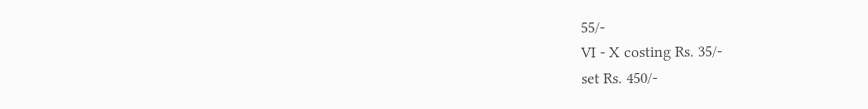55/-
VI - X costing Rs. 35/-
set Rs. 450/-